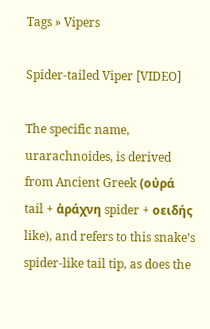Tags » Vipers

Spider-tailed Viper [VIDEO]

The specific name, urarachnoides, is derived from Ancient Greek (οὐρά tail + ἀράχνη spider + οειδής like), and refers to this snake’s spider-like tail tip, as does the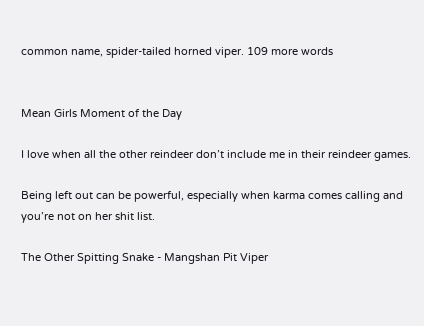common name, spider-tailed horned viper. 109 more words


Mean Girls Moment of the Day

I love when all the other reindeer don’t include me in their reindeer games.

Being left out can be powerful, especially when karma comes calling and you’re not on her shit list.

The Other Spitting Snake - Mangshan Pit Viper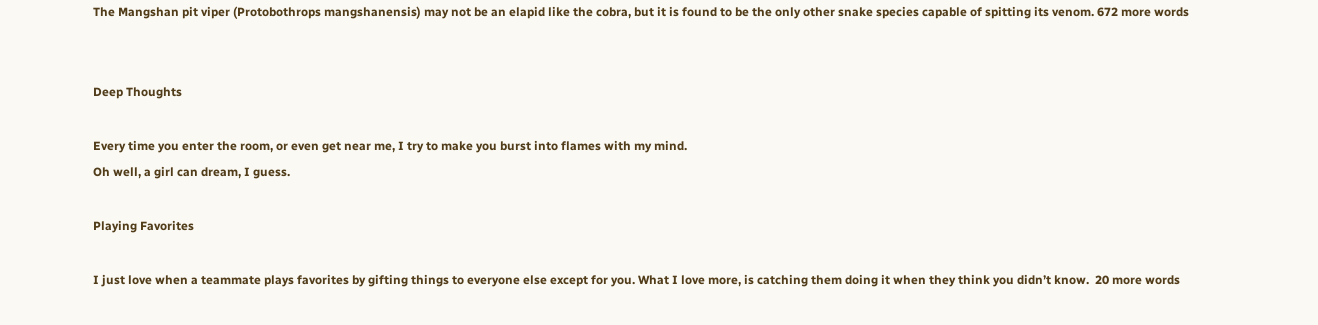The Mangshan pit viper (Protobothrops mangshanensis) may not be an elapid like the cobra, but it is found to be the only other snake species capable of spitting its venom. 672 more words


Deep Thoughts

Every time you enter the room, or even get near me, I try to make you burst into flames with my mind.
Oh well, a girl can dream, I guess.

Playing Favorites

I just love when a teammate plays favorites by gifting things to everyone else except for you. What I love more, is catching them doing it when they think you didn’t know.  20 more words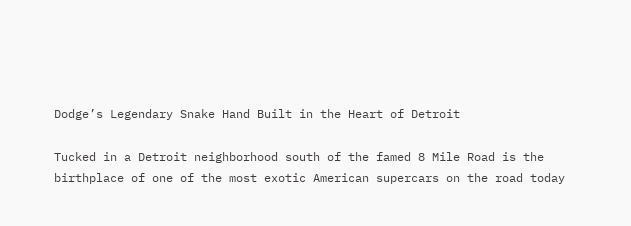Dodge’s Legendary Snake Hand Built in the Heart of Detroit

Tucked in a Detroit neighborhood south of the famed 8 Mile Road is the birthplace of one of the most exotic American supercars on the road today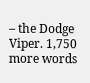– the Dodge Viper. 1,750 more words